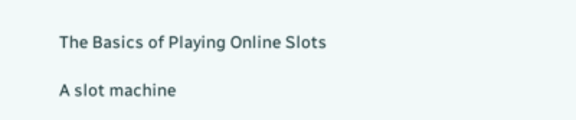The Basics of Playing Online Slots

A slot machine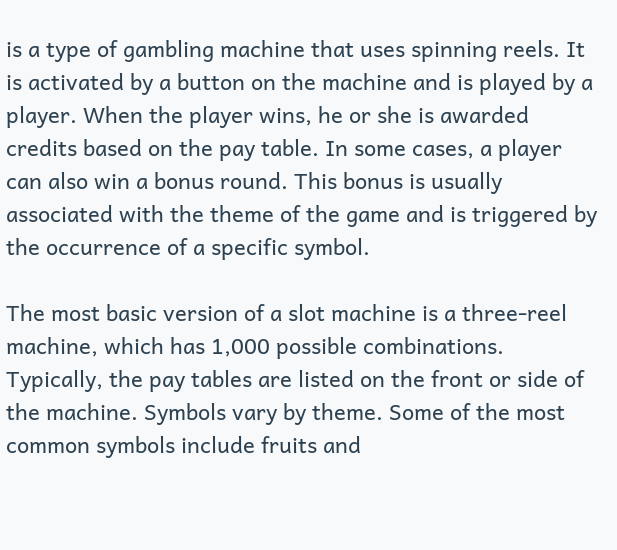is a type of gambling machine that uses spinning reels. It is activated by a button on the machine and is played by a player. When the player wins, he or she is awarded credits based on the pay table. In some cases, a player can also win a bonus round. This bonus is usually associated with the theme of the game and is triggered by the occurrence of a specific symbol.

The most basic version of a slot machine is a three-reel machine, which has 1,000 possible combinations. Typically, the pay tables are listed on the front or side of the machine. Symbols vary by theme. Some of the most common symbols include fruits and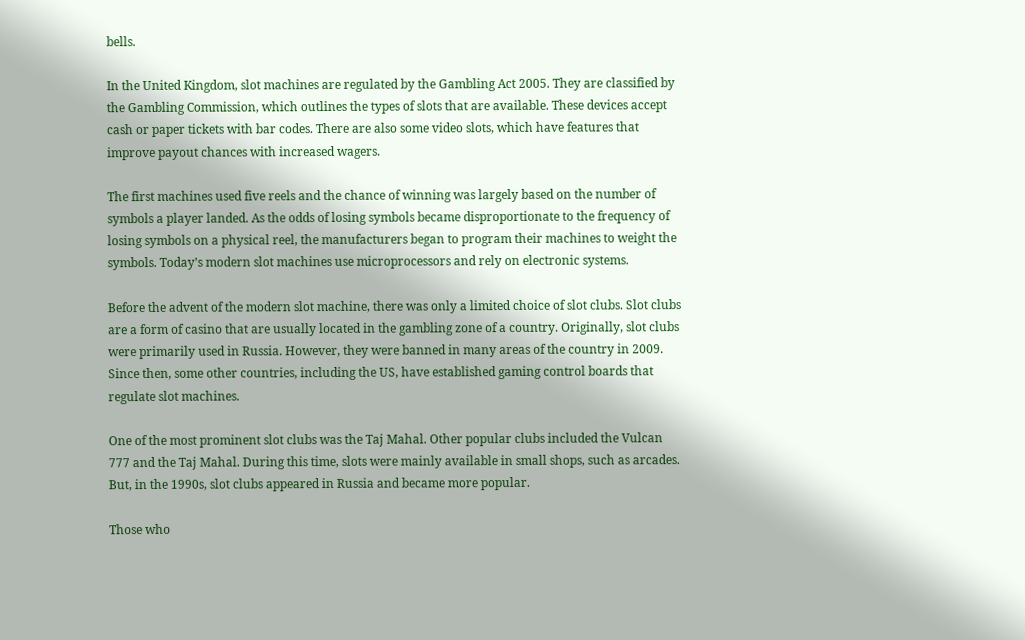bells.

In the United Kingdom, slot machines are regulated by the Gambling Act 2005. They are classified by the Gambling Commission, which outlines the types of slots that are available. These devices accept cash or paper tickets with bar codes. There are also some video slots, which have features that improve payout chances with increased wagers.

The first machines used five reels and the chance of winning was largely based on the number of symbols a player landed. As the odds of losing symbols became disproportionate to the frequency of losing symbols on a physical reel, the manufacturers began to program their machines to weight the symbols. Today’s modern slot machines use microprocessors and rely on electronic systems.

Before the advent of the modern slot machine, there was only a limited choice of slot clubs. Slot clubs are a form of casino that are usually located in the gambling zone of a country. Originally, slot clubs were primarily used in Russia. However, they were banned in many areas of the country in 2009. Since then, some other countries, including the US, have established gaming control boards that regulate slot machines.

One of the most prominent slot clubs was the Taj Mahal. Other popular clubs included the Vulcan 777 and the Taj Mahal. During this time, slots were mainly available in small shops, such as arcades. But, in the 1990s, slot clubs appeared in Russia and became more popular.

Those who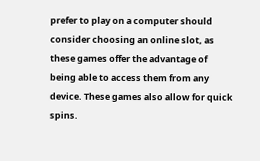prefer to play on a computer should consider choosing an online slot, as these games offer the advantage of being able to access them from any device. These games also allow for quick spins.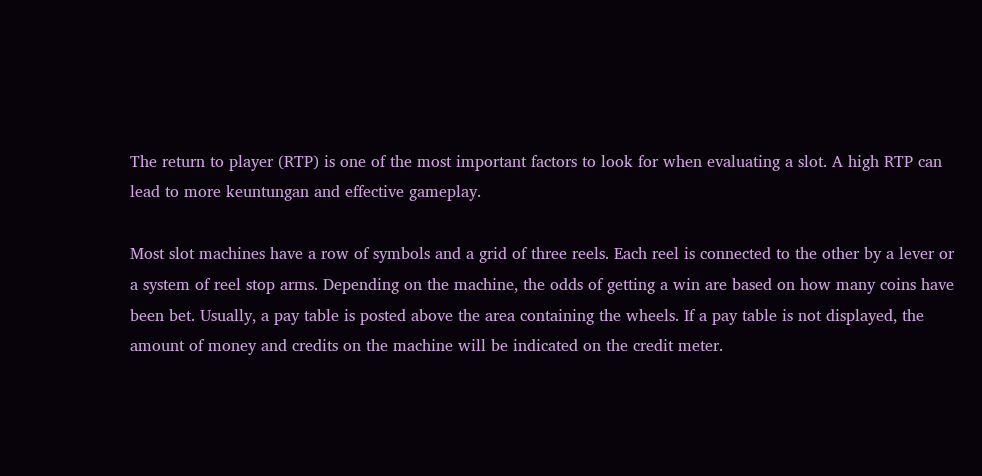The return to player (RTP) is one of the most important factors to look for when evaluating a slot. A high RTP can lead to more keuntungan and effective gameplay.

Most slot machines have a row of symbols and a grid of three reels. Each reel is connected to the other by a lever or a system of reel stop arms. Depending on the machine, the odds of getting a win are based on how many coins have been bet. Usually, a pay table is posted above the area containing the wheels. If a pay table is not displayed, the amount of money and credits on the machine will be indicated on the credit meter.